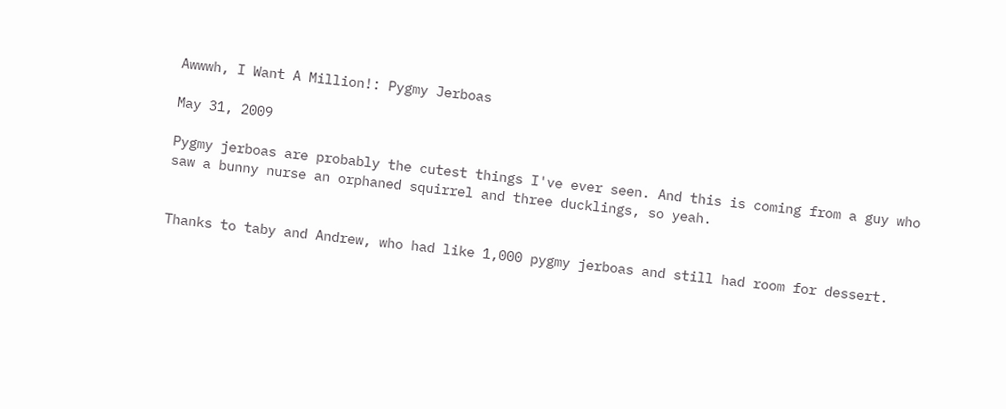Awwwh, I Want A Million!: Pygmy Jerboas

May 31, 2009

Pygmy jerboas are probably the cutest things I've ever seen. And this is coming from a guy who saw a bunny nurse an orphaned squirrel and three ducklings, so yeah.


Thanks to taby and Andrew, who had like 1,000 pygmy jerboas and still had room for dessert.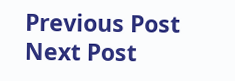Previous Post
Next Post